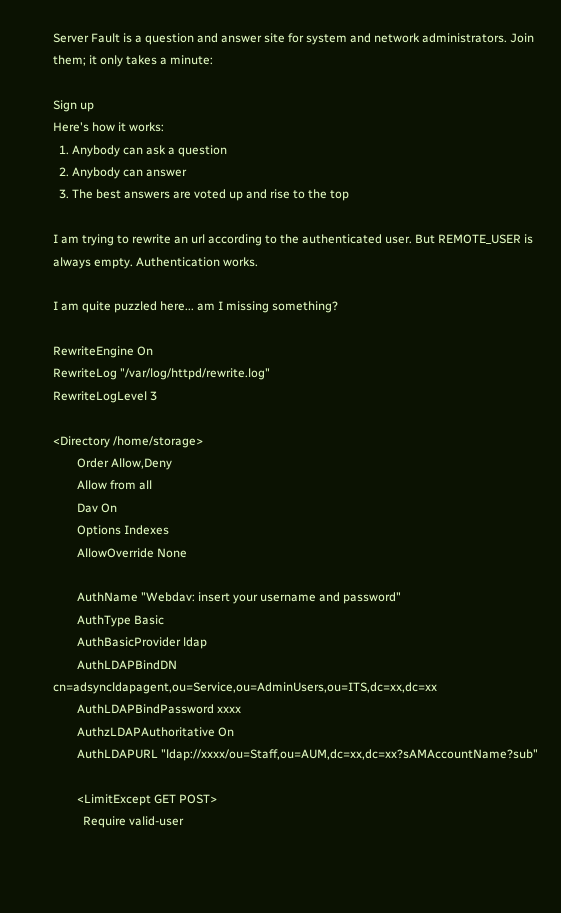Server Fault is a question and answer site for system and network administrators. Join them; it only takes a minute:

Sign up
Here's how it works:
  1. Anybody can ask a question
  2. Anybody can answer
  3. The best answers are voted up and rise to the top

I am trying to rewrite an url according to the authenticated user. But REMOTE_USER is always empty. Authentication works.

I am quite puzzled here... am I missing something?

RewriteEngine On
RewriteLog "/var/log/httpd/rewrite.log"
RewriteLogLevel 3

<Directory /home/storage>
        Order Allow,Deny
        Allow from all
        Dav On
        Options Indexes
        AllowOverride None

        AuthName "Webdav: insert your username and password"
        AuthType Basic
        AuthBasicProvider ldap
        AuthLDAPBindDN cn=adsyncldapagent,ou=Service,ou=AdminUsers,ou=ITS,dc=xx,dc=xx
        AuthLDAPBindPassword xxxx
        AuthzLDAPAuthoritative On
        AuthLDAPURL "ldap://xxxx/ou=Staff,ou=AUM,dc=xx,dc=xx?sAMAccountName?sub"

        <LimitExcept GET POST>
          Require valid-user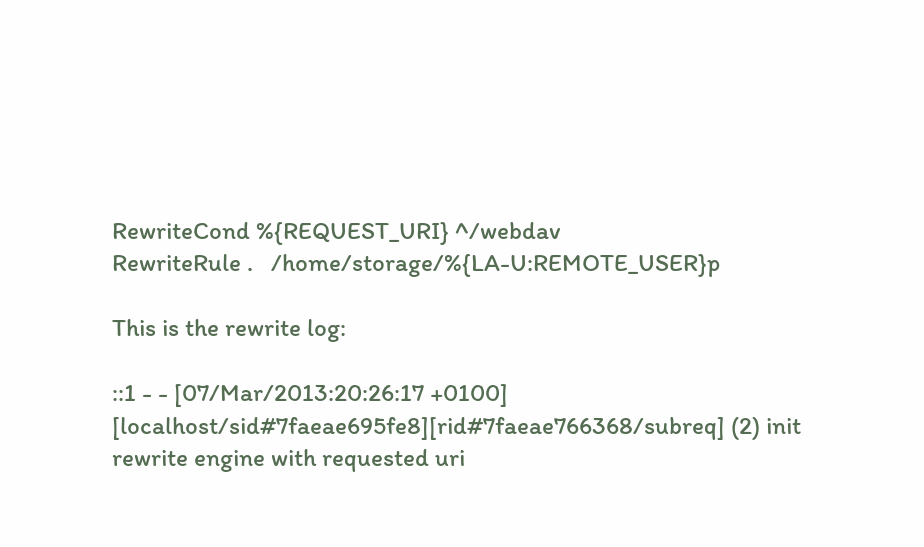RewriteCond %{REQUEST_URI} ^/webdav
RewriteRule .   /home/storage/%{LA-U:REMOTE_USER}p

This is the rewrite log:

::1 - - [07/Mar/2013:20:26:17 +0100] [localhost/sid#7faeae695fe8][rid#7faeae766368/subreq] (2) init rewrite engine with requested uri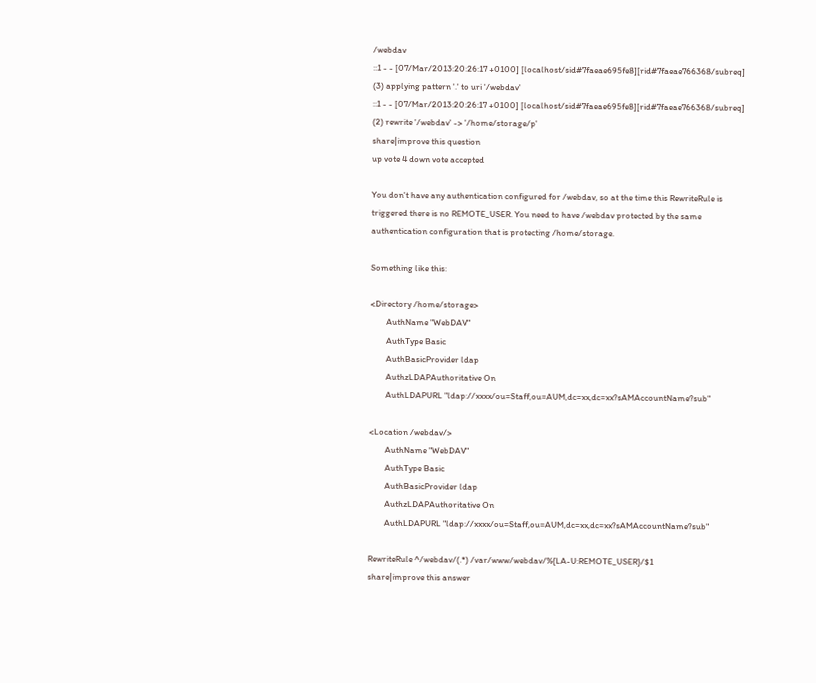/webdav
::1 - - [07/Mar/2013:20:26:17 +0100] [localhost/sid#7faeae695fe8][rid#7faeae766368/subreq] (3) applying pattern '.' to uri '/webdav'
::1 - - [07/Mar/2013:20:26:17 +0100] [localhost/sid#7faeae695fe8][rid#7faeae766368/subreq] (2) rewrite '/webdav' -> '/home/storage/p'
share|improve this question
up vote 4 down vote accepted

You don't have any authentication configured for /webdav, so at the time this RewriteRule is triggered there is no REMOTE_USER. You need to have /webdav protected by the same authentication configuration that is protecting /home/storage.

Something like this:

<Directory /home/storage>
        AuthName "WebDAV"
        AuthType Basic
        AuthBasicProvider ldap
        AuthzLDAPAuthoritative On
        AuthLDAPURL "ldap://xxxx/ou=Staff,ou=AUM,dc=xx,dc=xx?sAMAccountName?sub"

<Location /webdav/>
        AuthName "WebDAV"
        AuthType Basic
        AuthBasicProvider ldap
        AuthzLDAPAuthoritative On
        AuthLDAPURL "ldap://xxxx/ou=Staff,ou=AUM,dc=xx,dc=xx?sAMAccountName?sub"

RewriteRule ^/webdav/(.*) /var/www/webdav/%{LA-U:REMOTE_USER}/$1
share|improve this answer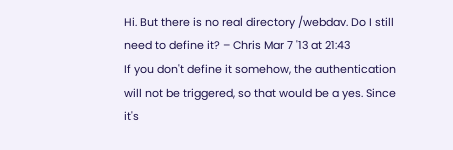Hi. But there is no real directory /webdav. Do I still need to define it? – Chris Mar 7 '13 at 21:43
If you don't define it somehow, the authentication will not be triggered, so that would be a yes. Since it's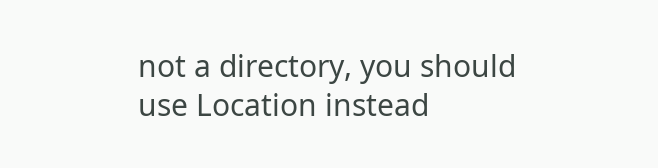not a directory, you should use Location instead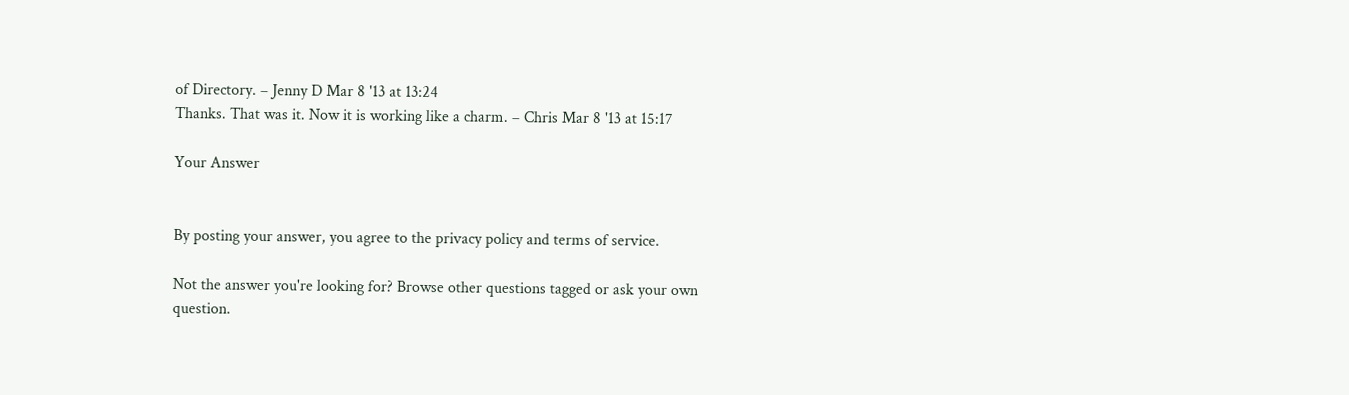of Directory. – Jenny D Mar 8 '13 at 13:24
Thanks. That was it. Now it is working like a charm. – Chris Mar 8 '13 at 15:17

Your Answer


By posting your answer, you agree to the privacy policy and terms of service.

Not the answer you're looking for? Browse other questions tagged or ask your own question.